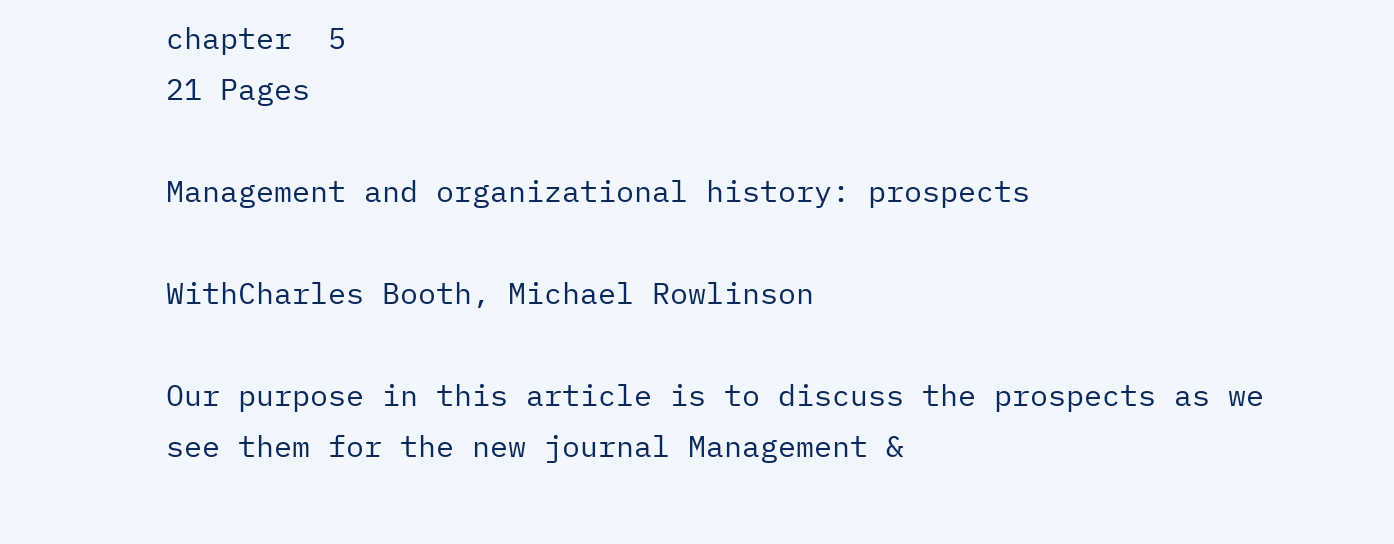chapter  5
21 Pages

Management and organizational history: prospects

WithCharles Booth, Michael Rowlinson

Our purpose in this article is to discuss the prospects as we see them for the new journal Management &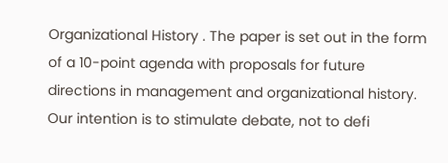Organizational History . The paper is set out in the form of a 10-point agenda with proposals for future directions in management and organizational history. Our intention is to stimulate debate, not to defi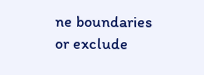ne boundaries or exclude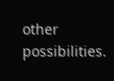other possibilities.